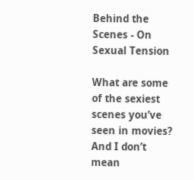Behind the Scenes - On Sexual Tension

What are some of the sexiest scenes you’ve seen in movies? And I don’t mean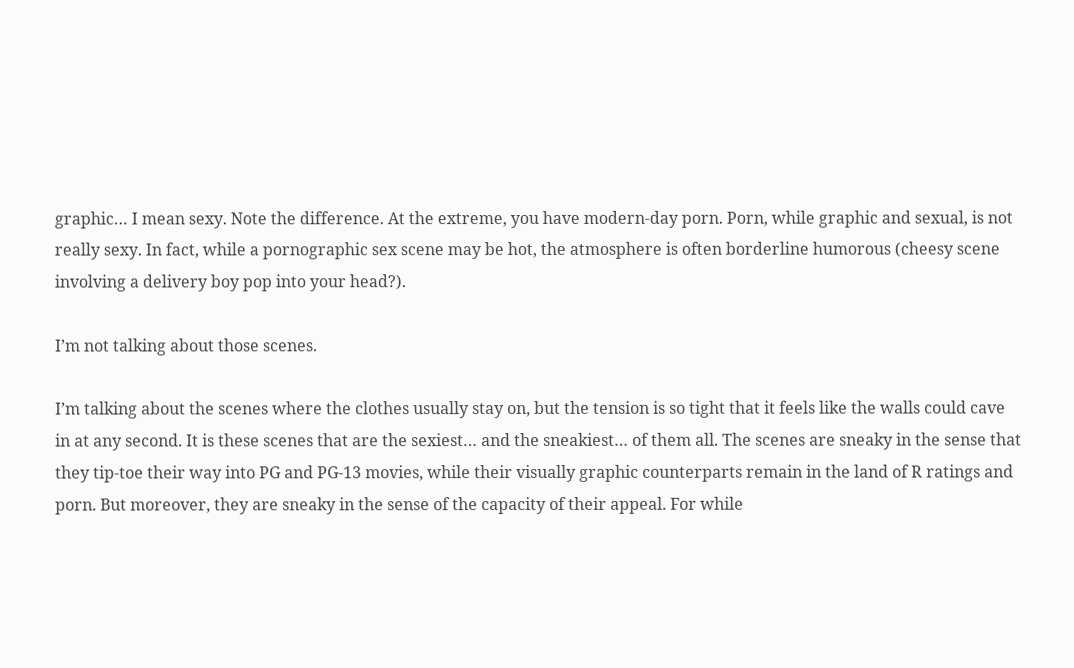graphic… I mean sexy. Note the difference. At the extreme, you have modern-day porn. Porn, while graphic and sexual, is not really sexy. In fact, while a pornographic sex scene may be hot, the atmosphere is often borderline humorous (cheesy scene involving a delivery boy pop into your head?).

I’m not talking about those scenes.

I’m talking about the scenes where the clothes usually stay on, but the tension is so tight that it feels like the walls could cave in at any second. It is these scenes that are the sexiest… and the sneakiest… of them all. The scenes are sneaky in the sense that they tip-toe their way into PG and PG-13 movies, while their visually graphic counterparts remain in the land of R ratings and porn. But moreover, they are sneaky in the sense of the capacity of their appeal. For while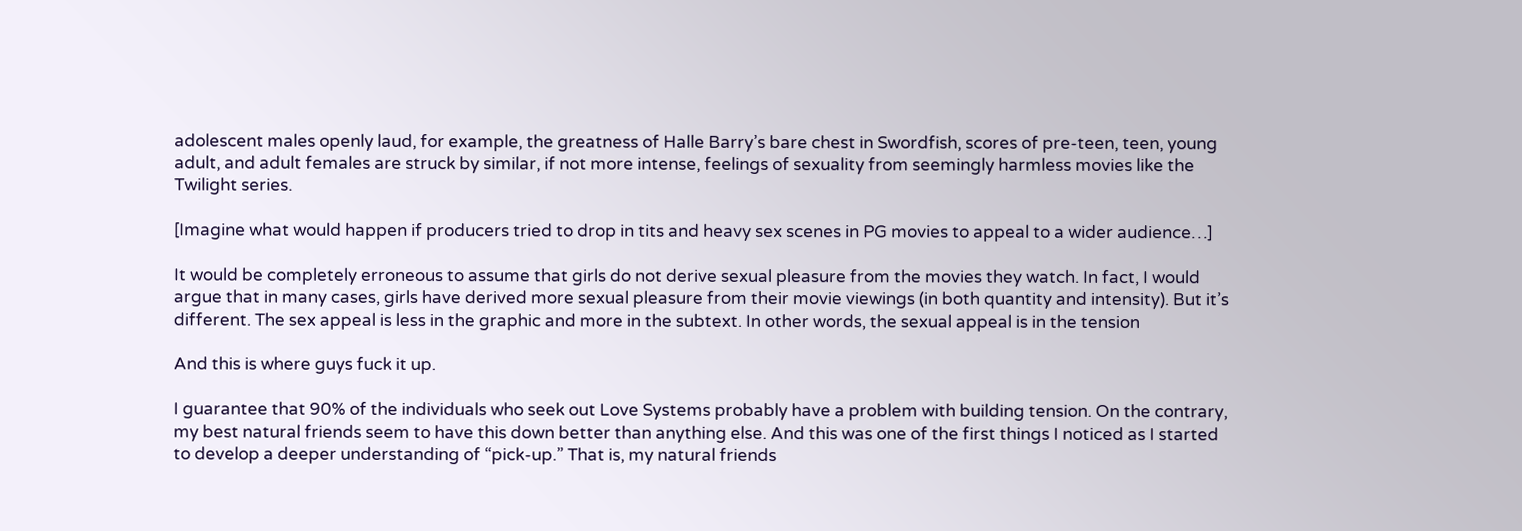adolescent males openly laud, for example, the greatness of Halle Barry’s bare chest in Swordfish, scores of pre-teen, teen, young adult, and adult females are struck by similar, if not more intense, feelings of sexuality from seemingly harmless movies like the Twilight series.

[Imagine what would happen if producers tried to drop in tits and heavy sex scenes in PG movies to appeal to a wider audience…]

It would be completely erroneous to assume that girls do not derive sexual pleasure from the movies they watch. In fact, I would argue that in many cases, girls have derived more sexual pleasure from their movie viewings (in both quantity and intensity). But it’s different. The sex appeal is less in the graphic and more in the subtext. In other words, the sexual appeal is in the tension

And this is where guys fuck it up.

I guarantee that 90% of the individuals who seek out Love Systems probably have a problem with building tension. On the contrary, my best natural friends seem to have this down better than anything else. And this was one of the first things I noticed as I started to develop a deeper understanding of “pick-up.” That is, my natural friends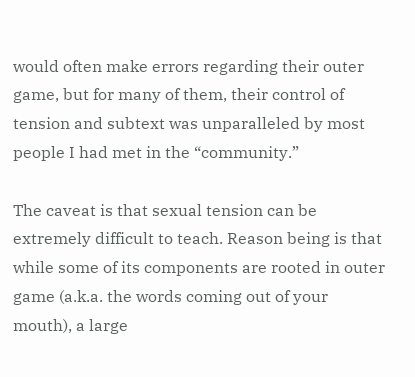would often make errors regarding their outer game, but for many of them, their control of tension and subtext was unparalleled by most people I had met in the “community.”

The caveat is that sexual tension can be extremely difficult to teach. Reason being is that while some of its components are rooted in outer game (a.k.a. the words coming out of your mouth), a large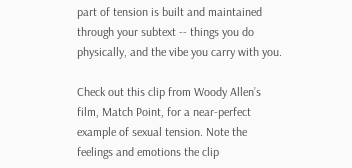part of tension is built and maintained through your subtext -- things you do physically, and the vibe you carry with you.

Check out this clip from Woody Allen’s film, Match Point, for a near-perfect example of sexual tension. Note the feelings and emotions the clip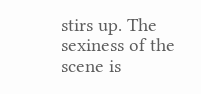stirs up. The sexiness of the scene is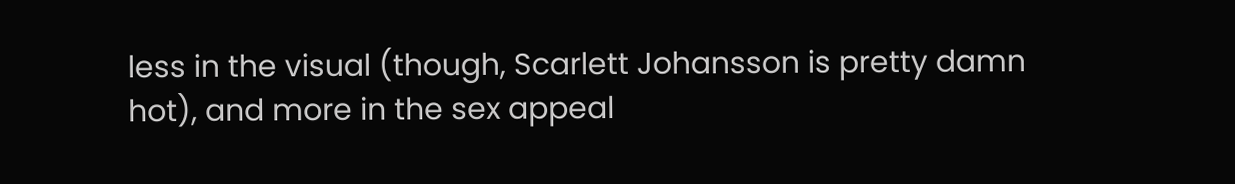less in the visual (though, Scarlett Johansson is pretty damn hot), and more in the sex appeal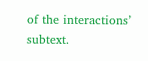of the interactions’ subtext.